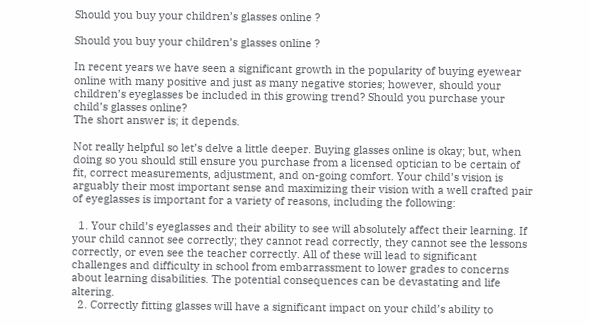Should you buy your children’s glasses online ?

Should you buy your children’s glasses online ?

In recent years we have seen a significant growth in the popularity of buying eyewear online with many positive and just as many negative stories; however, should your children’s eyeglasses be included in this growing trend? Should you purchase your child’s glasses online?
The short answer is; it depends.

Not really helpful so let’s delve a little deeper. Buying glasses online is okay; but, when doing so you should still ensure you purchase from a licensed optician to be certain of fit, correct measurements, adjustment, and on-going comfort. Your child’s vision is arguably their most important sense and maximizing their vision with a well crafted pair of eyeglasses is important for a variety of reasons, including the following:

  1. Your child’s eyeglasses and their ability to see will absolutely affect their learning. If your child cannot see correctly; they cannot read correctly, they cannot see the lessons correctly, or even see the teacher correctly. All of these will lead to significant challenges and difficulty in school from embarrassment to lower grades to concerns about learning disabilities. The potential consequences can be devastating and life altering.
  2. Correctly fitting glasses will have a significant impact on your child’s ability to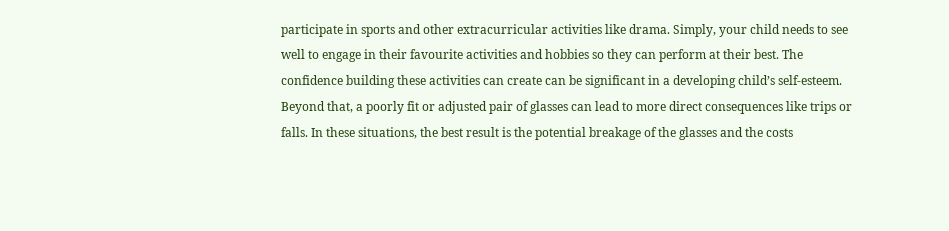participate in sports and other extracurricular activities like drama. Simply, your child needs to see well to engage in their favourite activities and hobbies so they can perform at their best. The confidence building these activities can create can be significant in a developing child’s self-esteem. Beyond that, a poorly fit or adjusted pair of glasses can lead to more direct consequences like trips or falls. In these situations, the best result is the potential breakage of the glasses and the costs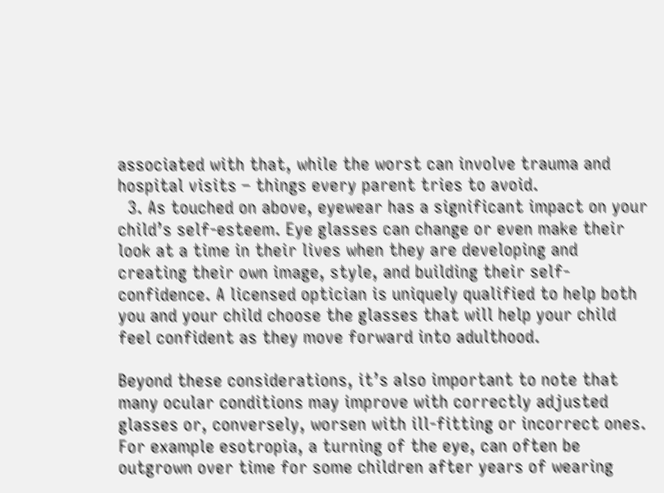associated with that, while the worst can involve trauma and hospital visits – things every parent tries to avoid.
  3. As touched on above, eyewear has a significant impact on your child’s self-esteem. Eye glasses can change or even make their look at a time in their lives when they are developing and creating their own image, style, and building their self-confidence. A licensed optician is uniquely qualified to help both you and your child choose the glasses that will help your child feel confident as they move forward into adulthood.

Beyond these considerations, it’s also important to note that many ocular conditions may improve with correctly adjusted glasses or, conversely, worsen with ill-fitting or incorrect ones. For example esotropia, a turning of the eye, can often be outgrown over time for some children after years of wearing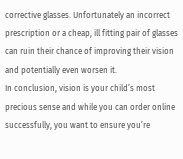corrective glasses. Unfortunately an incorrect prescription or a cheap, ill fitting pair of glasses can ruin their chance of improving their vision and potentially even worsen it.
In conclusion, vision is your child’s most precious sense and while you can order online successfully, you want to ensure you’re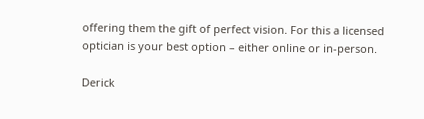offering them the gift of perfect vision. For this a licensed optician is your best option – either online or in-person.

Derick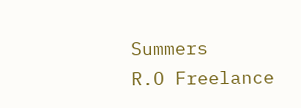Summers
R.O Freelance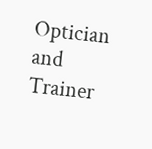Optician and Trainer